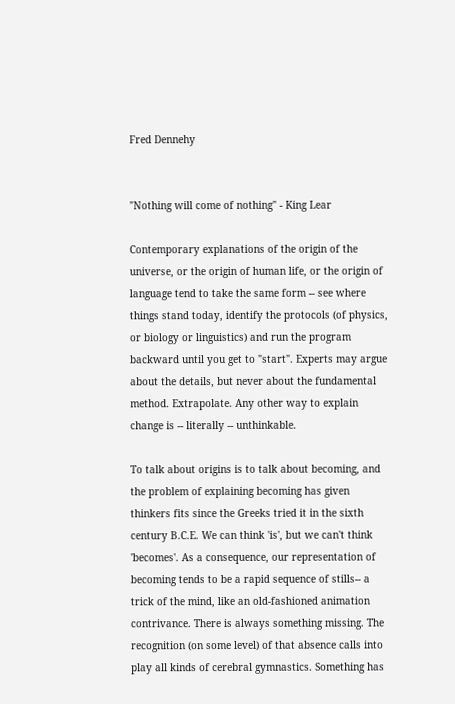Fred Dennehy


"Nothing will come of nothing" - King Lear

Contemporary explanations of the origin of the universe, or the origin of human life, or the origin of language tend to take the same form -- see where things stand today, identify the protocols (of physics, or biology or linguistics) and run the program backward until you get to "start". Experts may argue about the details, but never about the fundamental method. Extrapolate. Any other way to explain change is -- literally -- unthinkable.

To talk about origins is to talk about becoming, and the problem of explaining becoming has given thinkers fits since the Greeks tried it in the sixth century B.C.E. We can think 'is', but we can't think 'becomes'. As a consequence, our representation of becoming tends to be a rapid sequence of stills-- a trick of the mind, like an old-fashioned animation contrivance. There is always something missing. The recognition (on some level) of that absence calls into play all kinds of cerebral gymnastics. Something has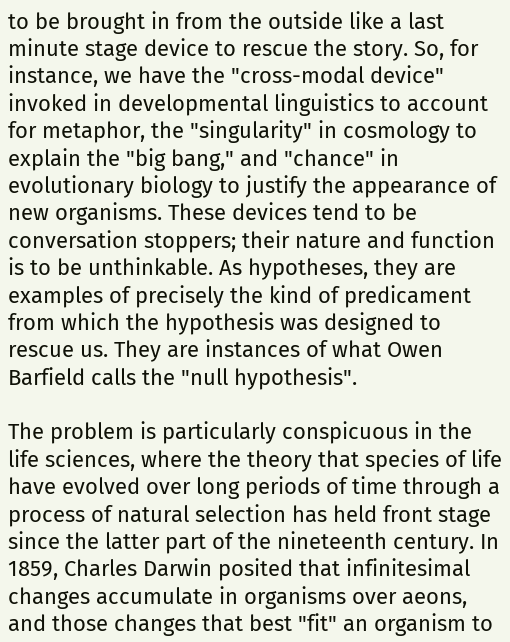to be brought in from the outside like a last minute stage device to rescue the story. So, for instance, we have the "cross-modal device" invoked in developmental linguistics to account for metaphor, the "singularity" in cosmology to explain the "big bang," and "chance" in evolutionary biology to justify the appearance of new organisms. These devices tend to be conversation stoppers; their nature and function is to be unthinkable. As hypotheses, they are examples of precisely the kind of predicament from which the hypothesis was designed to rescue us. They are instances of what Owen Barfield calls the "null hypothesis".

The problem is particularly conspicuous in the life sciences, where the theory that species of life have evolved over long periods of time through a process of natural selection has held front stage since the latter part of the nineteenth century. In 1859, Charles Darwin posited that infinitesimal changes accumulate in organisms over aeons, and those changes that best "fit" an organism to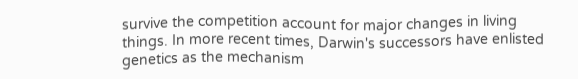survive the competition account for major changes in living things. In more recent times, Darwin's successors have enlisted genetics as the mechanism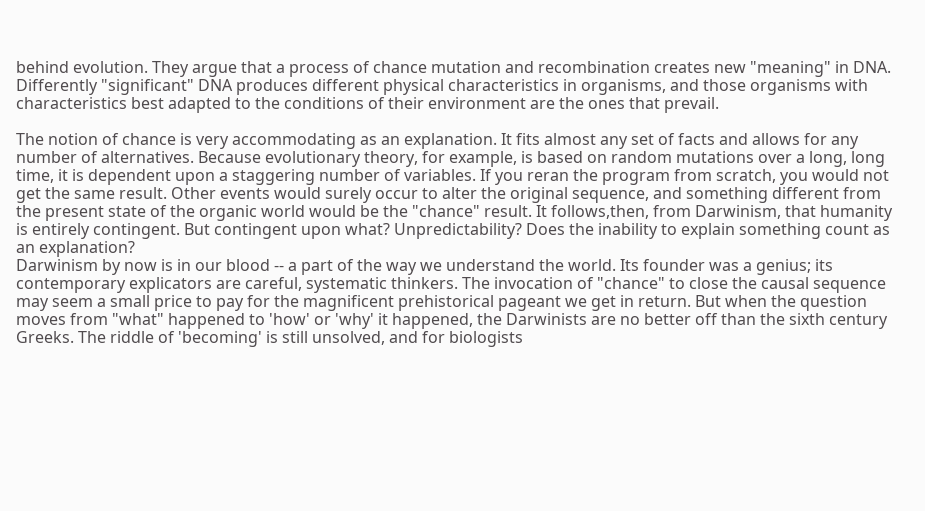behind evolution. They argue that a process of chance mutation and recombination creates new "meaning" in DNA. Differently "significant" DNA produces different physical characteristics in organisms, and those organisms with characteristics best adapted to the conditions of their environment are the ones that prevail.

The notion of chance is very accommodating as an explanation. It fits almost any set of facts and allows for any number of alternatives. Because evolutionary theory, for example, is based on random mutations over a long, long time, it is dependent upon a staggering number of variables. If you reran the program from scratch, you would not get the same result. Other events would surely occur to alter the original sequence, and something different from the present state of the organic world would be the "chance" result. It follows,then, from Darwinism, that humanity is entirely contingent. But contingent upon what? Unpredictability? Does the inability to explain something count as an explanation?
Darwinism by now is in our blood -- a part of the way we understand the world. Its founder was a genius; its contemporary explicators are careful, systematic thinkers. The invocation of "chance" to close the causal sequence may seem a small price to pay for the magnificent prehistorical pageant we get in return. But when the question moves from "what" happened to 'how' or 'why' it happened, the Darwinists are no better off than the sixth century Greeks. The riddle of 'becoming' is still unsolved, and for biologists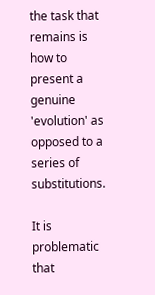the task that remains is how to present a genuine 'evolution' as opposed to a series of substitutions.

It is problematic that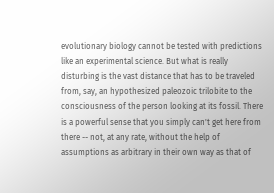evolutionary biology cannot be tested with predictions like an experimental science. But what is really disturbing is the vast distance that has to be traveled from, say, an hypothesized paleozoic trilobite to the consciousness of the person looking at its fossil. There is a powerful sense that you simply can't get here from there -- not, at any rate, without the help of assumptions as arbitrary in their own way as that of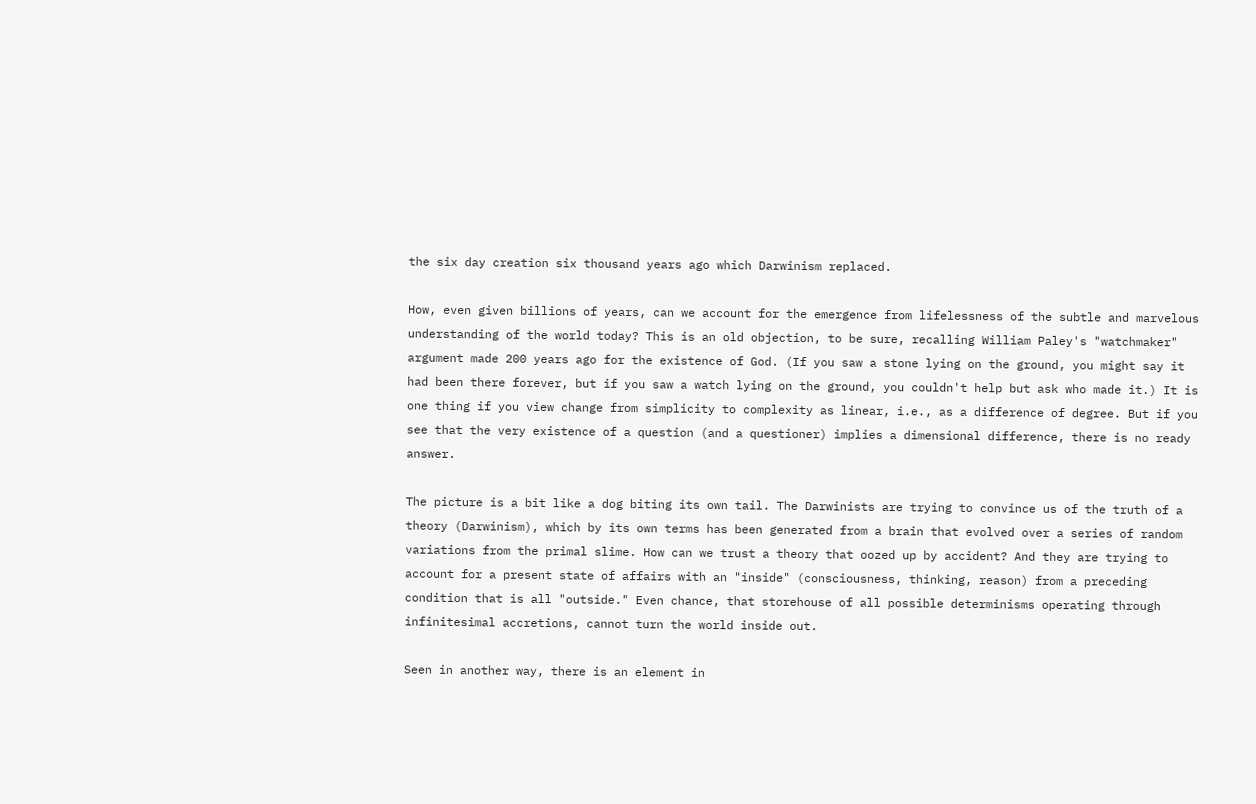the six day creation six thousand years ago which Darwinism replaced.

How, even given billions of years, can we account for the emergence from lifelessness of the subtle and marvelous understanding of the world today? This is an old objection, to be sure, recalling William Paley's "watchmaker" argument made 200 years ago for the existence of God. (If you saw a stone lying on the ground, you might say it had been there forever, but if you saw a watch lying on the ground, you couldn't help but ask who made it.) It is one thing if you view change from simplicity to complexity as linear, i.e., as a difference of degree. But if you see that the very existence of a question (and a questioner) implies a dimensional difference, there is no ready answer.

The picture is a bit like a dog biting its own tail. The Darwinists are trying to convince us of the truth of a theory (Darwinism), which by its own terms has been generated from a brain that evolved over a series of random variations from the primal slime. How can we trust a theory that oozed up by accident? And they are trying to account for a present state of affairs with an "inside" (consciousness, thinking, reason) from a preceding condition that is all "outside." Even chance, that storehouse of all possible determinisms operating through infinitesimal accretions, cannot turn the world inside out.

Seen in another way, there is an element in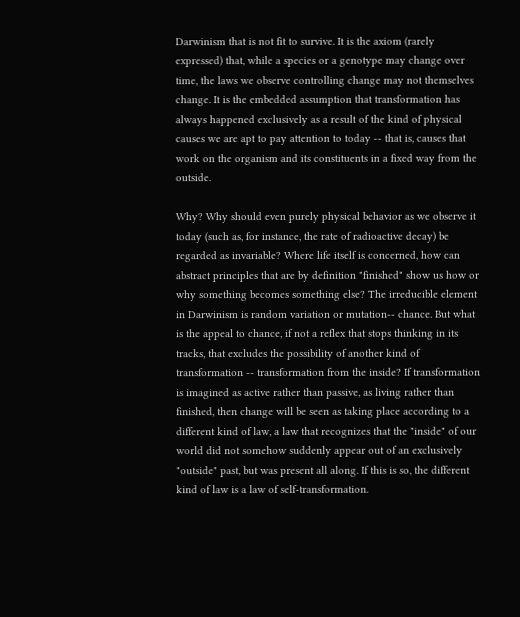Darwinism that is not fit to survive. It is the axiom (rarely expressed) that, while a species or a genotype may change over time, the laws we observe controlling change may not themselves change. It is the embedded assumption that transformation has always happened exclusively as a result of the kind of physical causes we are apt to pay attention to today -- that is, causes that work on the organism and its constituents in a fixed way from the outside.

Why? Why should even purely physical behavior as we observe it today (such as, for instance, the rate of radioactive decay) be regarded as invariable? Where life itself is concerned, how can abstract principles that are by definition "finished" show us how or why something becomes something else? The irreducible element in Darwinism is random variation or mutation-- chance. But what is the appeal to chance, if not a reflex that stops thinking in its tracks, that excludes the possibility of another kind of transformation -- transformation from the inside? If transformation is imagined as active rather than passive, as living rather than finished, then change will be seen as taking place according to a different kind of law, a law that recognizes that the "inside" of our world did not somehow suddenly appear out of an exclusively "outside" past, but was present all along. If this is so, the different kind of law is a law of self-transformation.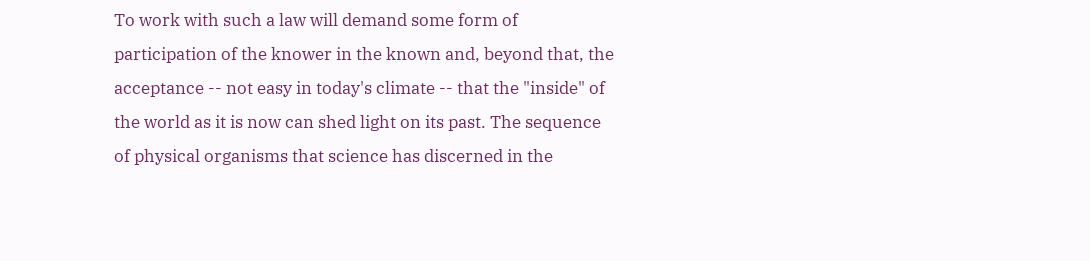To work with such a law will demand some form of participation of the knower in the known and, beyond that, the acceptance -- not easy in today's climate -- that the "inside" of the world as it is now can shed light on its past. The sequence of physical organisms that science has discerned in the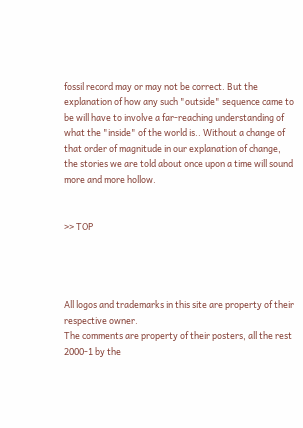fossil record may or may not be correct. But the explanation of how any such "outside" sequence came to be will have to involve a far-reaching understanding of what the "inside" of the world is.. Without a change of that order of magnitude in our explanation of change, the stories we are told about once upon a time will sound more and more hollow.


>> TOP




All logos and trademarks in this site are property of their respective owner.
The comments are property of their posters, all the rest 2000-1 by the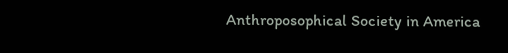Anthroposophical Society in America